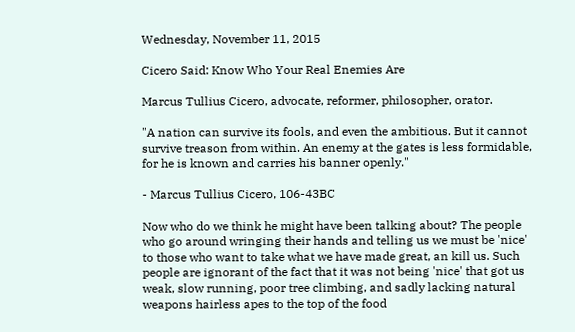Wednesday, November 11, 2015

Cicero Said: Know Who Your Real Enemies Are

Marcus Tullius Cicero, advocate, reformer, philosopher, orator.

"A nation can survive its fools, and even the ambitious. But it cannot survive treason from within. An enemy at the gates is less formidable, for he is known and carries his banner openly."

- Marcus Tullius Cicero, 106-43BC

Now who do we think he might have been talking about? The people who go around wringing their hands and telling us we must be 'nice' to those who want to take what we have made great, an kill us. Such people are ignorant of the fact that it was not being 'nice' that got us weak, slow running, poor tree climbing, and sadly lacking natural weapons hairless apes to the top of the food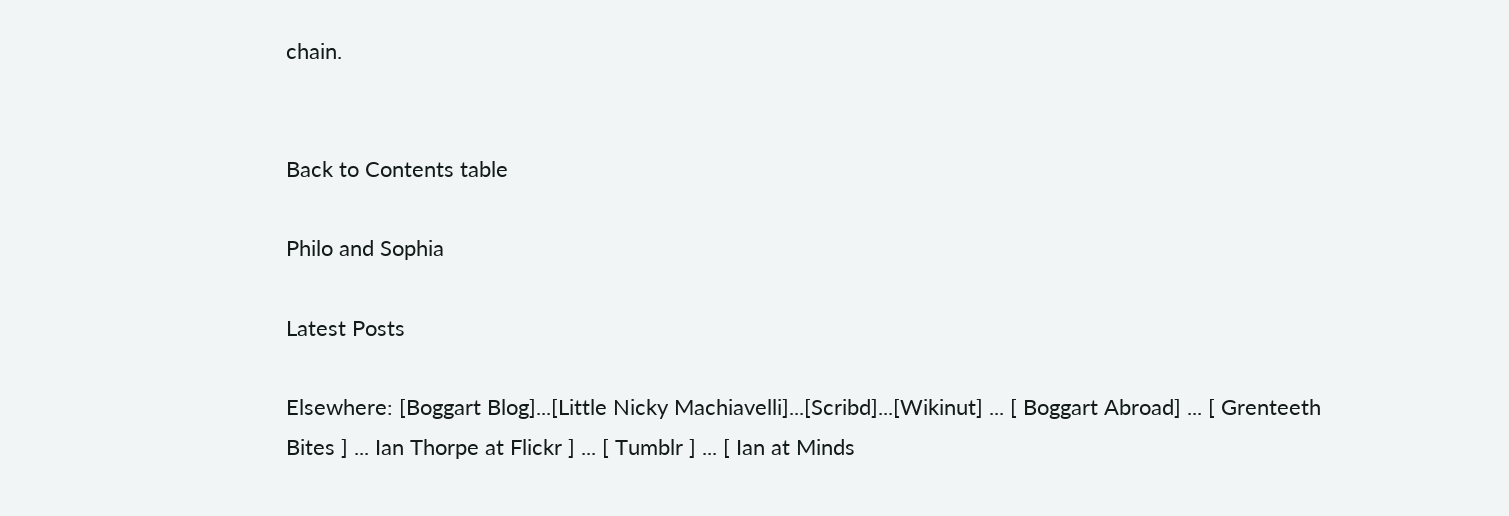chain.


Back to Contents table

Philo and Sophia

Latest Posts

Elsewhere: [Boggart Blog]...[Little Nicky Machiavelli]...[Scribd]...[Wikinut] ... [ Boggart Abroad] ... [ Grenteeth Bites ] ... Ian Thorpe at Flickr ] ... [ Tumblr ] ... [ Ian at Minds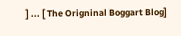] ... [ The Origninal Boggart Blog]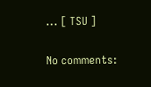... [ TSU ]

No comments: